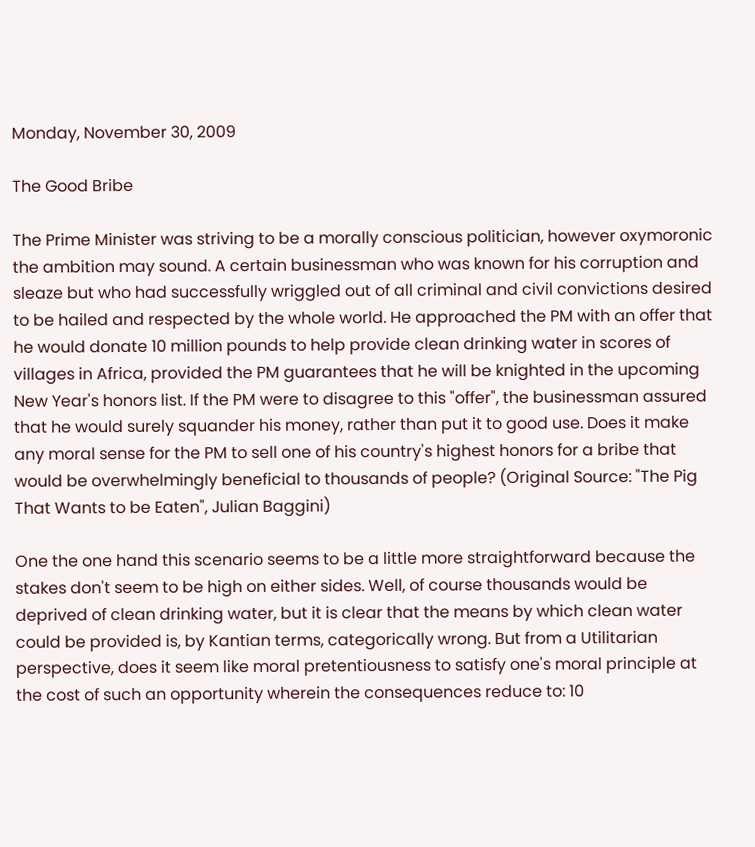Monday, November 30, 2009

The Good Bribe

The Prime Minister was striving to be a morally conscious politician, however oxymoronic the ambition may sound. A certain businessman who was known for his corruption and sleaze but who had successfully wriggled out of all criminal and civil convictions desired to be hailed and respected by the whole world. He approached the PM with an offer that he would donate 10 million pounds to help provide clean drinking water in scores of villages in Africa, provided the PM guarantees that he will be knighted in the upcoming New Year's honors list. If the PM were to disagree to this "offer", the businessman assured that he would surely squander his money, rather than put it to good use. Does it make any moral sense for the PM to sell one of his country's highest honors for a bribe that would be overwhelmingly beneficial to thousands of people? (Original Source: "The Pig That Wants to be Eaten", Julian Baggini)

One the one hand this scenario seems to be a little more straightforward because the stakes don't seem to be high on either sides. Well, of course thousands would be deprived of clean drinking water, but it is clear that the means by which clean water could be provided is, by Kantian terms, categorically wrong. But from a Utilitarian perspective, does it seem like moral pretentiousness to satisfy one's moral principle at the cost of such an opportunity wherein the consequences reduce to: 10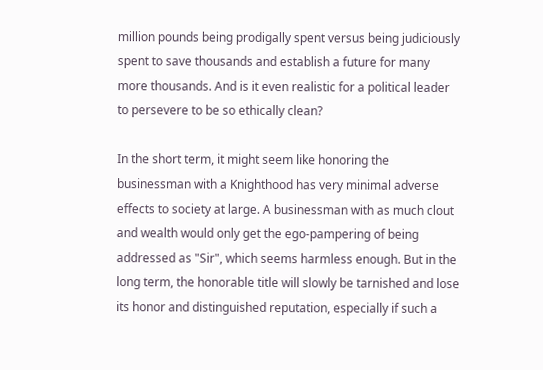million pounds being prodigally spent versus being judiciously spent to save thousands and establish a future for many more thousands. And is it even realistic for a political leader to persevere to be so ethically clean?

In the short term, it might seem like honoring the businessman with a Knighthood has very minimal adverse effects to society at large. A businessman with as much clout and wealth would only get the ego-pampering of being addressed as "Sir", which seems harmless enough. But in the long term, the honorable title will slowly be tarnished and lose its honor and distinguished reputation, especially if such a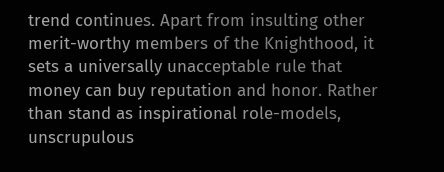trend continues. Apart from insulting other merit-worthy members of the Knighthood, it sets a universally unacceptable rule that money can buy reputation and honor. Rather than stand as inspirational role-models, unscrupulous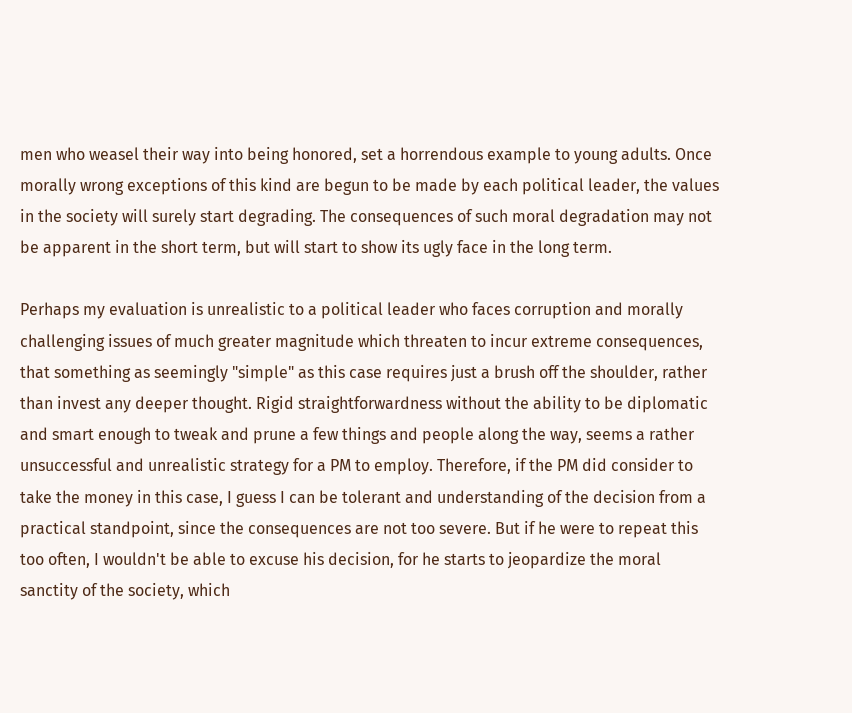men who weasel their way into being honored, set a horrendous example to young adults. Once morally wrong exceptions of this kind are begun to be made by each political leader, the values in the society will surely start degrading. The consequences of such moral degradation may not be apparent in the short term, but will start to show its ugly face in the long term.

Perhaps my evaluation is unrealistic to a political leader who faces corruption and morally challenging issues of much greater magnitude which threaten to incur extreme consequences, that something as seemingly "simple" as this case requires just a brush off the shoulder, rather than invest any deeper thought. Rigid straightforwardness without the ability to be diplomatic and smart enough to tweak and prune a few things and people along the way, seems a rather unsuccessful and unrealistic strategy for a PM to employ. Therefore, if the PM did consider to take the money in this case, I guess I can be tolerant and understanding of the decision from a practical standpoint, since the consequences are not too severe. But if he were to repeat this too often, I wouldn't be able to excuse his decision, for he starts to jeopardize the moral sanctity of the society, which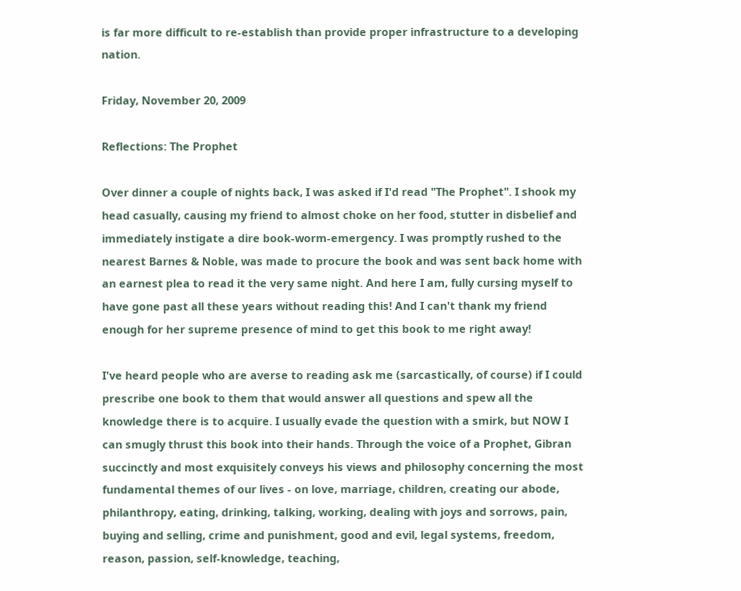is far more difficult to re-establish than provide proper infrastructure to a developing nation.

Friday, November 20, 2009

Reflections: The Prophet

Over dinner a couple of nights back, I was asked if I'd read "The Prophet". I shook my head casually, causing my friend to almost choke on her food, stutter in disbelief and immediately instigate a dire book-worm-emergency. I was promptly rushed to the nearest Barnes & Noble, was made to procure the book and was sent back home with an earnest plea to read it the very same night. And here I am, fully cursing myself to have gone past all these years without reading this! And I can't thank my friend enough for her supreme presence of mind to get this book to me right away!

I've heard people who are averse to reading ask me (sarcastically, of course) if I could prescribe one book to them that would answer all questions and spew all the knowledge there is to acquire. I usually evade the question with a smirk, but NOW I can smugly thrust this book into their hands. Through the voice of a Prophet, Gibran succinctly and most exquisitely conveys his views and philosophy concerning the most fundamental themes of our lives - on love, marriage, children, creating our abode, philanthropy, eating, drinking, talking, working, dealing with joys and sorrows, pain, buying and selling, crime and punishment, good and evil, legal systems, freedom, reason, passion, self-knowledge, teaching,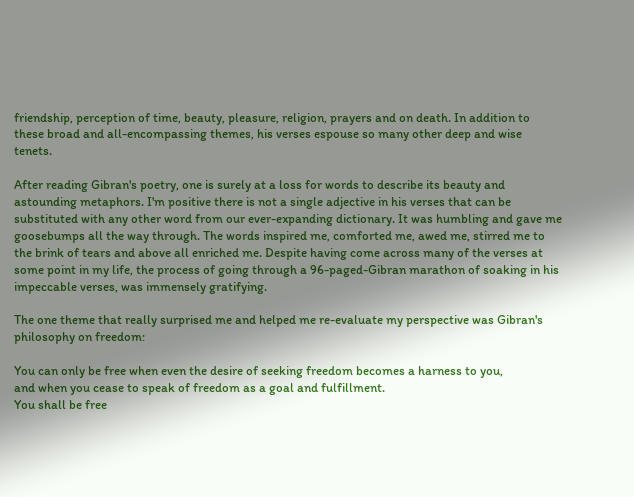friendship, perception of time, beauty, pleasure, religion, prayers and on death. In addition to these broad and all-encompassing themes, his verses espouse so many other deep and wise tenets.

After reading Gibran's poetry, one is surely at a loss for words to describe its beauty and astounding metaphors. I'm positive there is not a single adjective in his verses that can be substituted with any other word from our ever-expanding dictionary. It was humbling and gave me goosebumps all the way through. The words inspired me, comforted me, awed me, stirred me to the brink of tears and above all enriched me. Despite having come across many of the verses at some point in my life, the process of going through a 96-paged-Gibran marathon of soaking in his impeccable verses, was immensely gratifying.

The one theme that really surprised me and helped me re-evaluate my perspective was Gibran's philosophy on freedom:

You can only be free when even the desire of seeking freedom becomes a harness to you,
and when you cease to speak of freedom as a goal and fulfillment.
You shall be free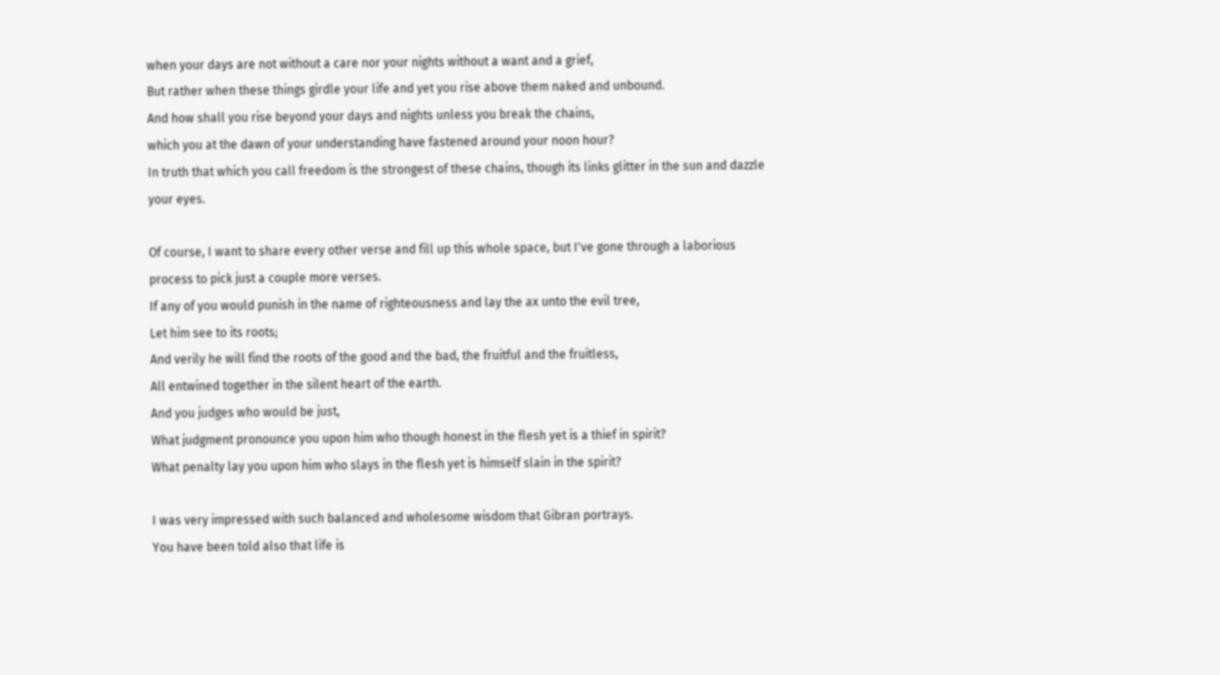when your days are not without a care nor your nights without a want and a grief,
But rather when these things girdle your life and yet you rise above them naked and unbound.
And how shall you rise beyond your days and nights unless you break the chains,
which you at the dawn of your understanding have fastened around your noon hour?
In truth that which you call freedom is the strongest of these chains, though its links glitter in the sun and dazzle your eyes.

Of course, I want to share every other verse and fill up this whole space, but I've gone through a laborious process to pick just a couple more verses.
If any of you would punish in the name of righteousness and lay the ax unto the evil tree,
Let him see to its roots;
And verily he will find the roots of the good and the bad, the fruitful and the fruitless,
All entwined together in the silent heart of the earth.
And you judges who would be just,
What judgment pronounce you upon him who though honest in the flesh yet is a thief in spirit?
What penalty lay you upon him who slays in the flesh yet is himself slain in the spirit?

I was very impressed with such balanced and wholesome wisdom that Gibran portrays.
You have been told also that life is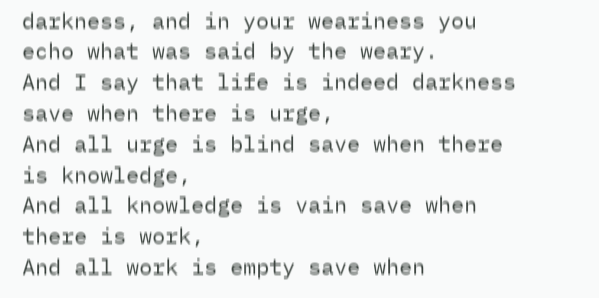darkness, and in your weariness you echo what was said by the weary.
And I say that life is indeed darkness save when there is urge,
And all urge is blind save when there is knowledge,
And all knowledge is vain save when there is work,
And all work is empty save when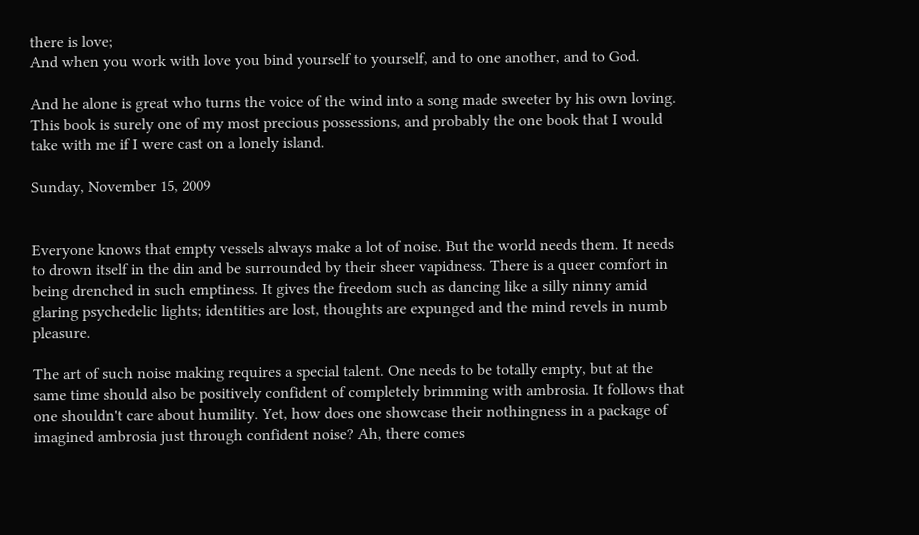there is love;
And when you work with love you bind yourself to yourself, and to one another, and to God.

And he alone is great who turns the voice of the wind into a song made sweeter by his own loving.
This book is surely one of my most precious possessions, and probably the one book that I would take with me if I were cast on a lonely island.

Sunday, November 15, 2009


Everyone knows that empty vessels always make a lot of noise. But the world needs them. It needs to drown itself in the din and be surrounded by their sheer vapidness. There is a queer comfort in being drenched in such emptiness. It gives the freedom such as dancing like a silly ninny amid glaring psychedelic lights; identities are lost, thoughts are expunged and the mind revels in numb pleasure.

The art of such noise making requires a special talent. One needs to be totally empty, but at the same time should also be positively confident of completely brimming with ambrosia. It follows that one shouldn't care about humility. Yet, how does one showcase their nothingness in a package of imagined ambrosia just through confident noise? Ah, there comes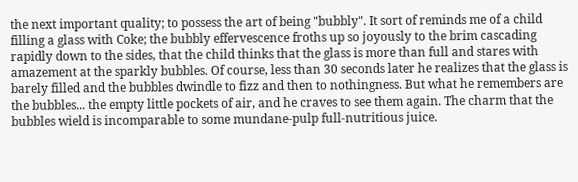the next important quality; to possess the art of being "bubbly". It sort of reminds me of a child filling a glass with Coke; the bubbly effervescence froths up so joyously to the brim cascading rapidly down to the sides, that the child thinks that the glass is more than full and stares with amazement at the sparkly bubbles. Of course, less than 30 seconds later he realizes that the glass is barely filled and the bubbles dwindle to fizz and then to nothingness. But what he remembers are the bubbles... the empty little pockets of air, and he craves to see them again. The charm that the bubbles wield is incomparable to some mundane-pulp full-nutritious juice.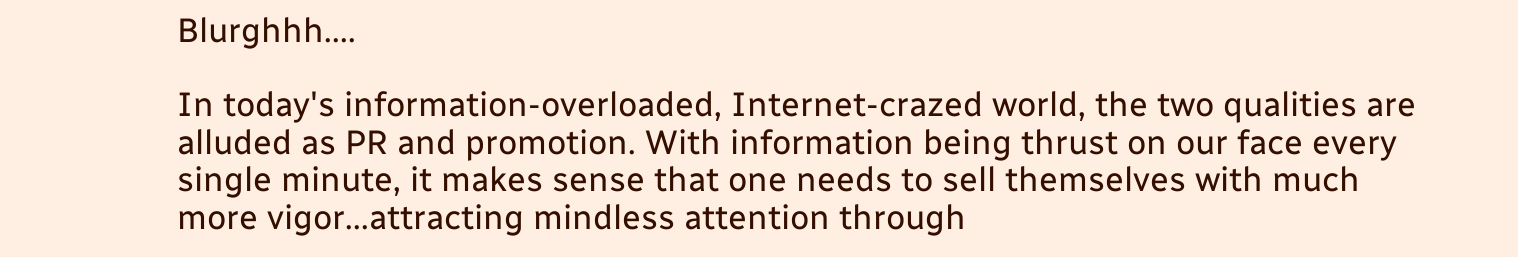Blurghhh....

In today's information-overloaded, Internet-crazed world, the two qualities are alluded as PR and promotion. With information being thrust on our face every single minute, it makes sense that one needs to sell themselves with much more vigor...attracting mindless attention through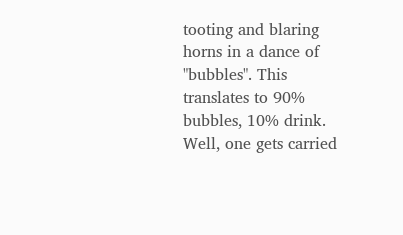tooting and blaring horns in a dance of "bubbles". This translates to 90% bubbles, 10% drink. Well, one gets carried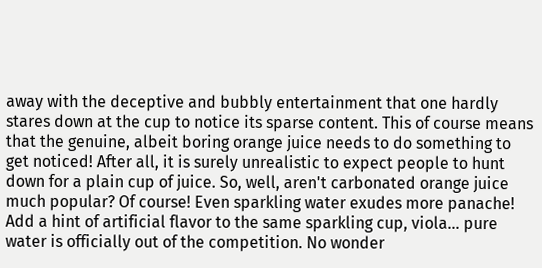away with the deceptive and bubbly entertainment that one hardly stares down at the cup to notice its sparse content. This of course means that the genuine, albeit boring orange juice needs to do something to get noticed! After all, it is surely unrealistic to expect people to hunt down for a plain cup of juice. So, well, aren't carbonated orange juice much popular? Of course! Even sparkling water exudes more panache! Add a hint of artificial flavor to the same sparkling cup, viola... pure water is officially out of the competition. No wonder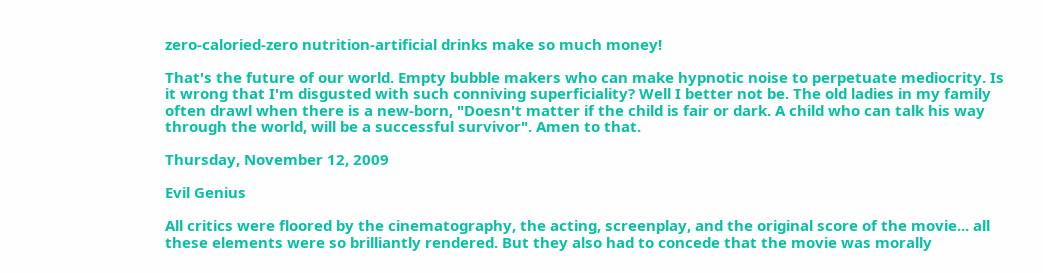zero-caloried-zero nutrition-artificial drinks make so much money!

That's the future of our world. Empty bubble makers who can make hypnotic noise to perpetuate mediocrity. Is it wrong that I'm disgusted with such conniving superficiality? Well I better not be. The old ladies in my family often drawl when there is a new-born, "Doesn't matter if the child is fair or dark. A child who can talk his way through the world, will be a successful survivor". Amen to that.

Thursday, November 12, 2009

Evil Genius

All critics were floored by the cinematography, the acting, screenplay, and the original score of the movie... all these elements were so brilliantly rendered. But they also had to concede that the movie was morally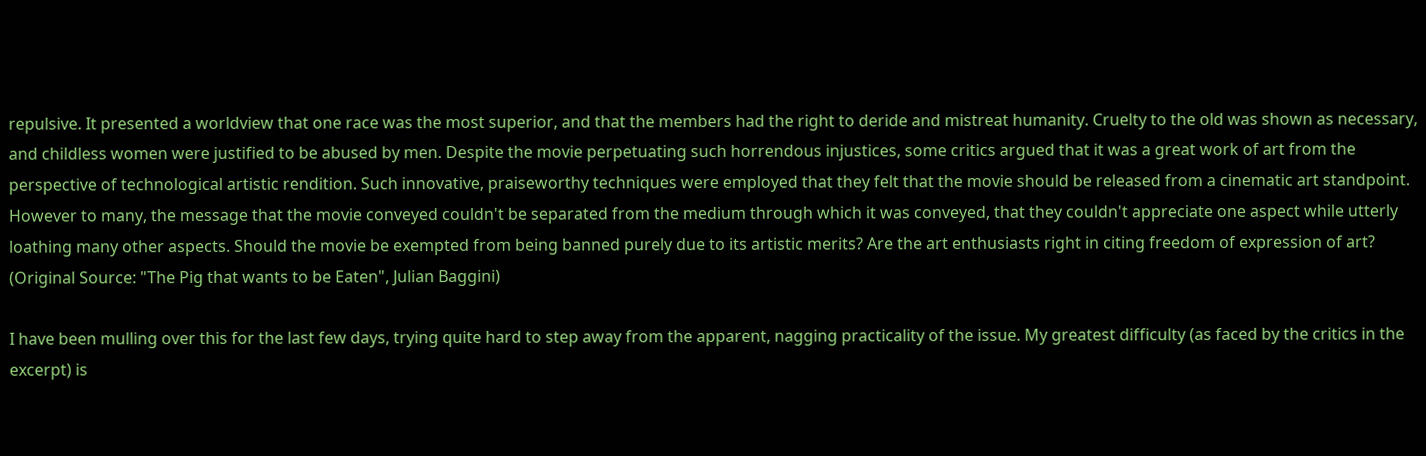repulsive. It presented a worldview that one race was the most superior, and that the members had the right to deride and mistreat humanity. Cruelty to the old was shown as necessary, and childless women were justified to be abused by men. Despite the movie perpetuating such horrendous injustices, some critics argued that it was a great work of art from the perspective of technological artistic rendition. Such innovative, praiseworthy techniques were employed that they felt that the movie should be released from a cinematic art standpoint. However to many, the message that the movie conveyed couldn't be separated from the medium through which it was conveyed, that they couldn't appreciate one aspect while utterly loathing many other aspects. Should the movie be exempted from being banned purely due to its artistic merits? Are the art enthusiasts right in citing freedom of expression of art? (Original Source: "The Pig that wants to be Eaten", Julian Baggini)

I have been mulling over this for the last few days, trying quite hard to step away from the apparent, nagging practicality of the issue. My greatest difficulty (as faced by the critics in the excerpt) is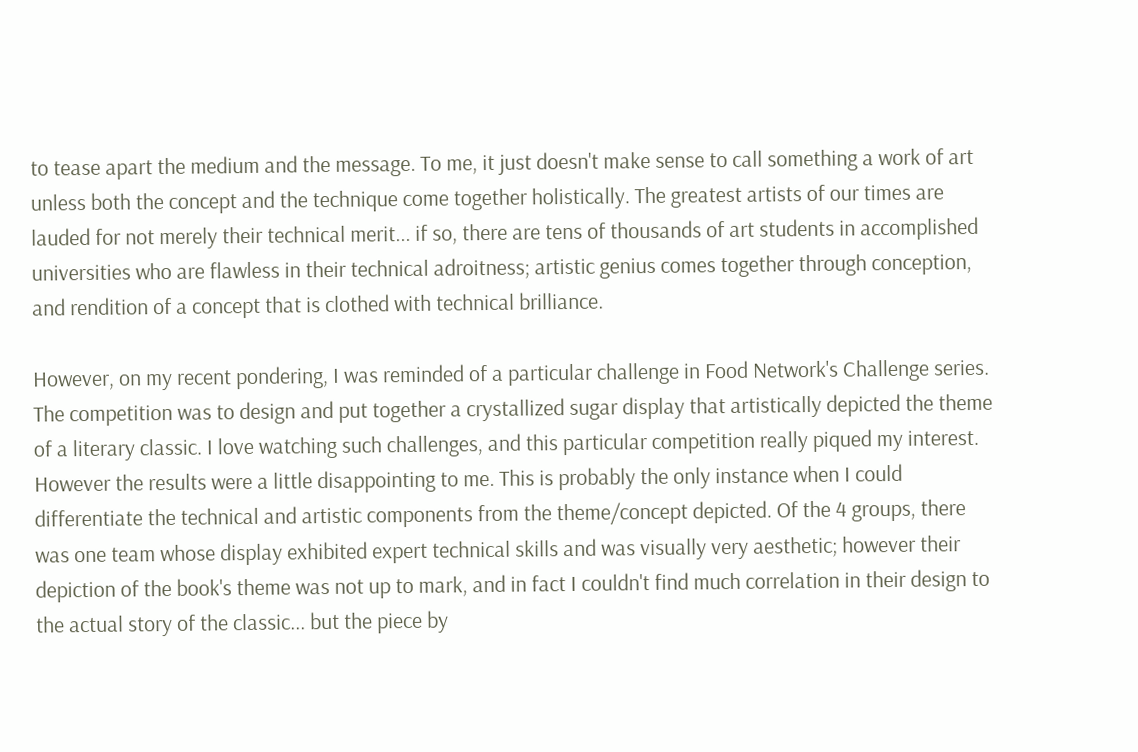to tease apart the medium and the message. To me, it just doesn't make sense to call something a work of art unless both the concept and the technique come together holistically. The greatest artists of our times are lauded for not merely their technical merit... if so, there are tens of thousands of art students in accomplished universities who are flawless in their technical adroitness; artistic genius comes together through conception, and rendition of a concept that is clothed with technical brilliance.

However, on my recent pondering, I was reminded of a particular challenge in Food Network's Challenge series. The competition was to design and put together a crystallized sugar display that artistically depicted the theme of a literary classic. I love watching such challenges, and this particular competition really piqued my interest. However the results were a little disappointing to me. This is probably the only instance when I could differentiate the technical and artistic components from the theme/concept depicted. Of the 4 groups, there was one team whose display exhibited expert technical skills and was visually very aesthetic; however their depiction of the book's theme was not up to mark, and in fact I couldn't find much correlation in their design to the actual story of the classic... but the piece by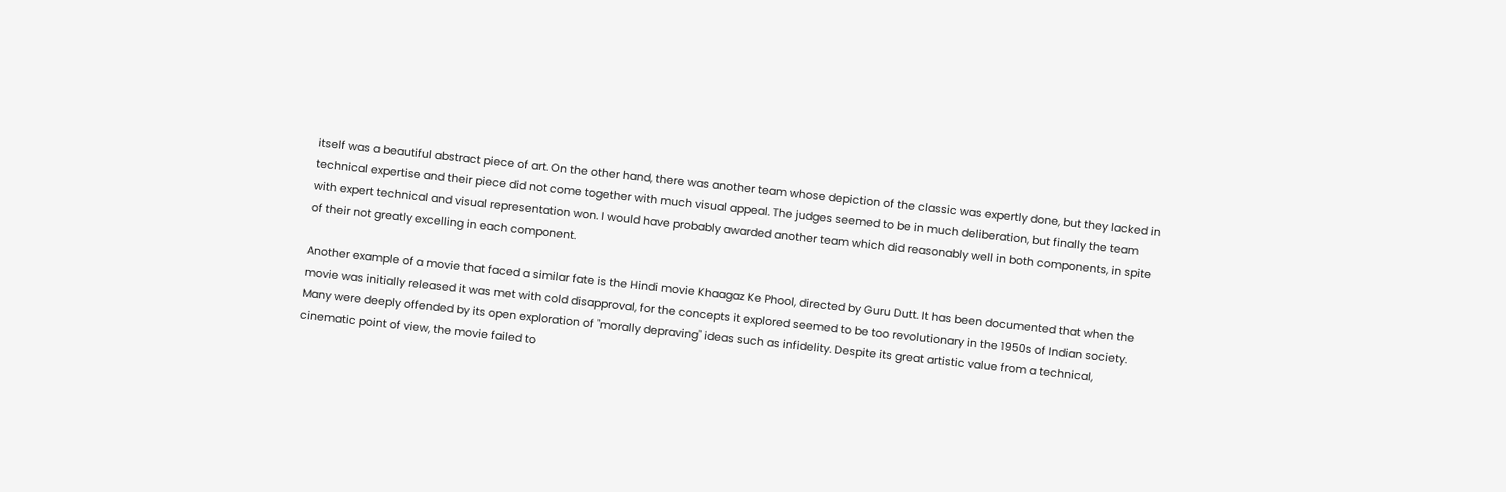itself was a beautiful abstract piece of art. On the other hand, there was another team whose depiction of the classic was expertly done, but they lacked in technical expertise and their piece did not come together with much visual appeal. The judges seemed to be in much deliberation, but finally the team with expert technical and visual representation won. I would have probably awarded another team which did reasonably well in both components, in spite of their not greatly excelling in each component.

Another example of a movie that faced a similar fate is the Hindi movie Khaagaz Ke Phool, directed by Guru Dutt. It has been documented that when the movie was initially released it was met with cold disapproval, for the concepts it explored seemed to be too revolutionary in the 1950s of Indian society. Many were deeply offended by its open exploration of "morally depraving" ideas such as infidelity. Despite its great artistic value from a technical, cinematic point of view, the movie failed to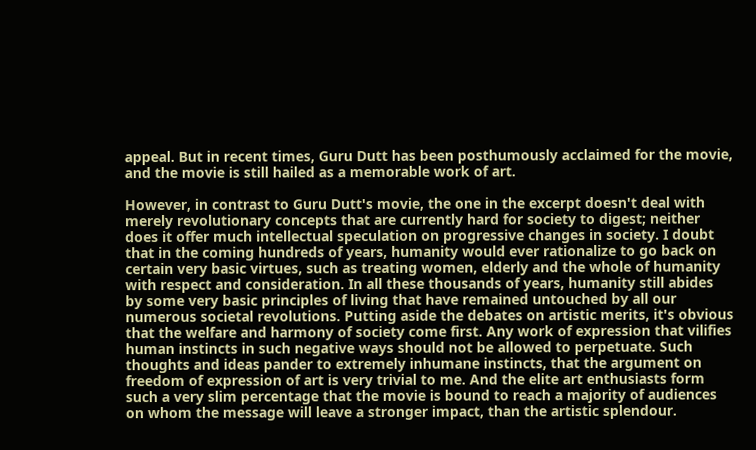appeal. But in recent times, Guru Dutt has been posthumously acclaimed for the movie, and the movie is still hailed as a memorable work of art.

However, in contrast to Guru Dutt's movie, the one in the excerpt doesn't deal with merely revolutionary concepts that are currently hard for society to digest; neither does it offer much intellectual speculation on progressive changes in society. I doubt that in the coming hundreds of years, humanity would ever rationalize to go back on certain very basic virtues, such as treating women, elderly and the whole of humanity with respect and consideration. In all these thousands of years, humanity still abides by some very basic principles of living that have remained untouched by all our numerous societal revolutions. Putting aside the debates on artistic merits, it's obvious that the welfare and harmony of society come first. Any work of expression that vilifies human instincts in such negative ways should not be allowed to perpetuate. Such thoughts and ideas pander to extremely inhumane instincts, that the argument on freedom of expression of art is very trivial to me. And the elite art enthusiasts form such a very slim percentage that the movie is bound to reach a majority of audiences on whom the message will leave a stronger impact, than the artistic splendour.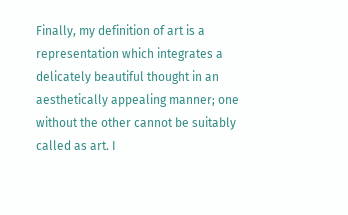Finally, my definition of art is a representation which integrates a delicately beautiful thought in an aesthetically appealing manner; one without the other cannot be suitably called as art. I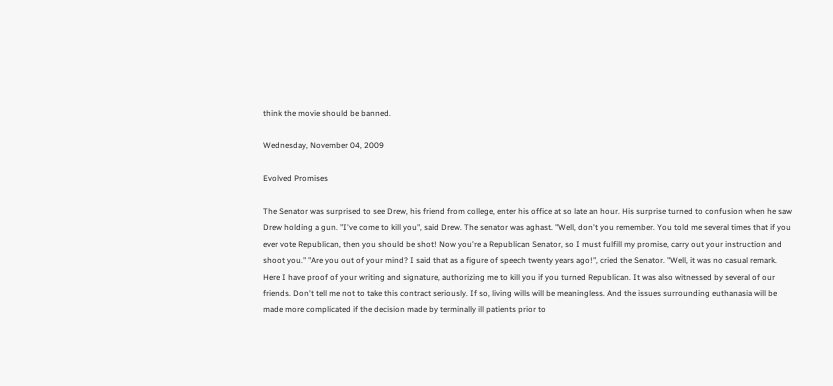think the movie should be banned.

Wednesday, November 04, 2009

Evolved Promises

The Senator was surprised to see Drew, his friend from college, enter his office at so late an hour. His surprise turned to confusion when he saw Drew holding a gun. "I've come to kill you", said Drew. The senator was aghast. "Well, don't you remember. You told me several times that if you ever vote Republican, then you should be shot! Now you're a Republican Senator, so I must fulfill my promise, carry out your instruction and shoot you." "Are you out of your mind? I said that as a figure of speech twenty years ago!", cried the Senator. "Well, it was no casual remark. Here I have proof of your writing and signature, authorizing me to kill you if you turned Republican. It was also witnessed by several of our friends. Don't tell me not to take this contract seriously. If so, living wills will be meaningless. And the issues surrounding euthanasia will be made more complicated if the decision made by terminally ill patients prior to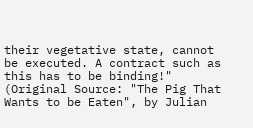their vegetative state, cannot be executed. A contract such as this has to be binding!" (Original Source: "The Pig That Wants to be Eaten", by Julian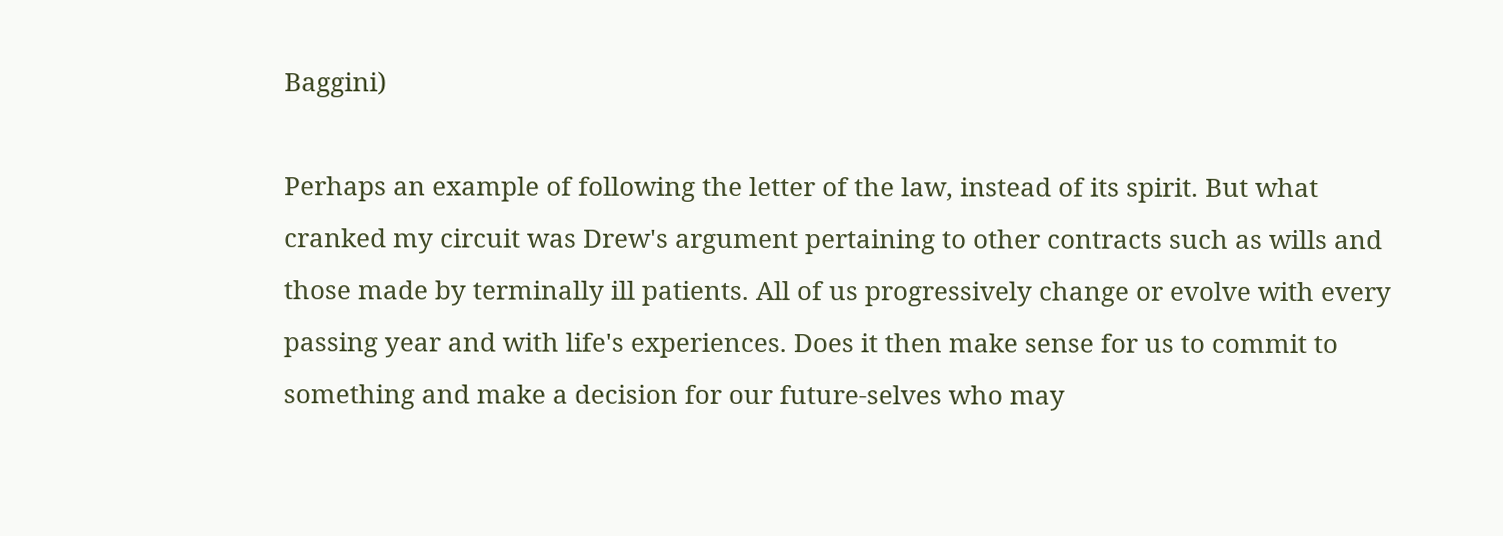Baggini)

Perhaps an example of following the letter of the law, instead of its spirit. But what cranked my circuit was Drew's argument pertaining to other contracts such as wills and those made by terminally ill patients. All of us progressively change or evolve with every passing year and with life's experiences. Does it then make sense for us to commit to something and make a decision for our future-selves who may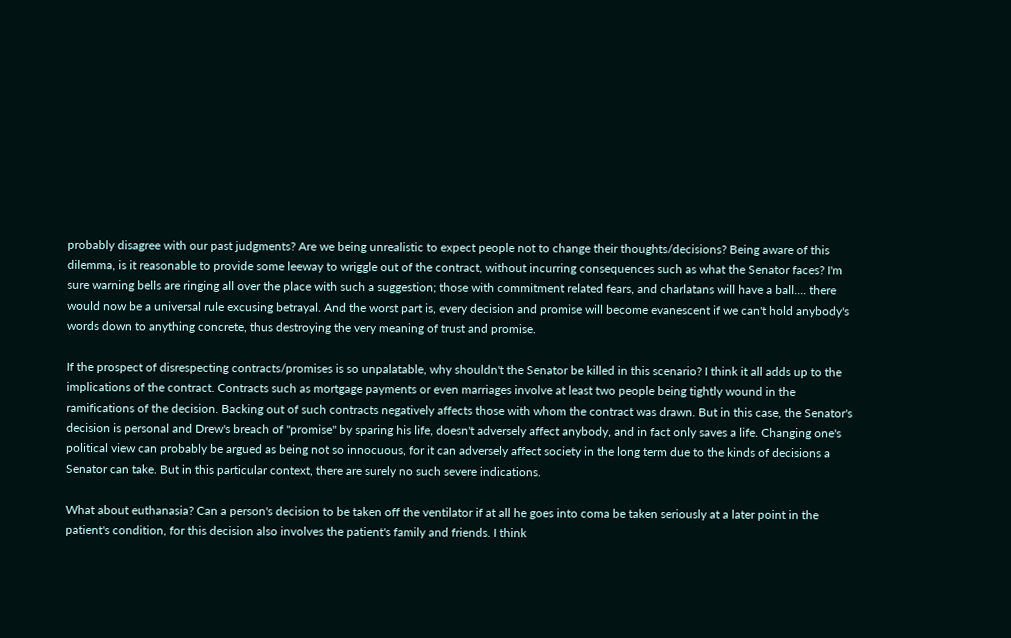probably disagree with our past judgments? Are we being unrealistic to expect people not to change their thoughts/decisions? Being aware of this dilemma, is it reasonable to provide some leeway to wriggle out of the contract, without incurring consequences such as what the Senator faces? I'm sure warning bells are ringing all over the place with such a suggestion; those with commitment related fears, and charlatans will have a ball.... there would now be a universal rule excusing betrayal. And the worst part is, every decision and promise will become evanescent if we can't hold anybody's words down to anything concrete, thus destroying the very meaning of trust and promise.

If the prospect of disrespecting contracts/promises is so unpalatable, why shouldn't the Senator be killed in this scenario? I think it all adds up to the implications of the contract. Contracts such as mortgage payments or even marriages involve at least two people being tightly wound in the ramifications of the decision. Backing out of such contracts negatively affects those with whom the contract was drawn. But in this case, the Senator's decision is personal and Drew's breach of "promise" by sparing his life, doesn't adversely affect anybody, and in fact only saves a life. Changing one's political view can probably be argued as being not so innocuous, for it can adversely affect society in the long term due to the kinds of decisions a Senator can take. But in this particular context, there are surely no such severe indications.

What about euthanasia? Can a person's decision to be taken off the ventilator if at all he goes into coma be taken seriously at a later point in the patient's condition, for this decision also involves the patient's family and friends. I think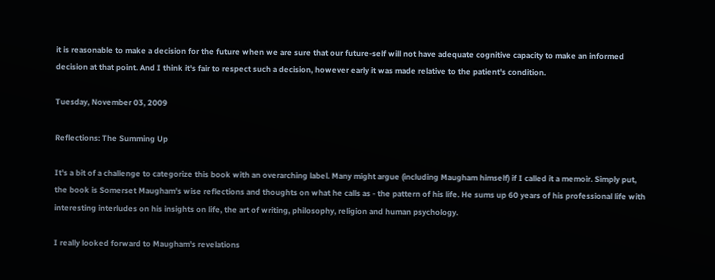it is reasonable to make a decision for the future when we are sure that our future-self will not have adequate cognitive capacity to make an informed decision at that point. And I think it's fair to respect such a decision, however early it was made relative to the patient's condition.

Tuesday, November 03, 2009

Reflections: The Summing Up

It's a bit of a challenge to categorize this book with an overarching label. Many might argue (including Maugham himself) if I called it a memoir. Simply put, the book is Somerset Maugham's wise reflections and thoughts on what he calls as - the pattern of his life. He sums up 60 years of his professional life with interesting interludes on his insights on life, the art of writing, philosophy, religion and human psychology.

I really looked forward to Maugham's revelations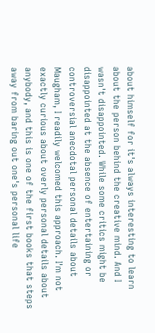about himself for it's always interesting to learn about the person behind the creative mind. And I wasn't disappointed. While some critics might be disappointed at the absence of entertaining or controversial anecdotal personal details about Maugham, I readily welcomed this approach. I'm not exactly curious about overly personal details about anybody, and this is one of the first books that steps away from baring out one's personal life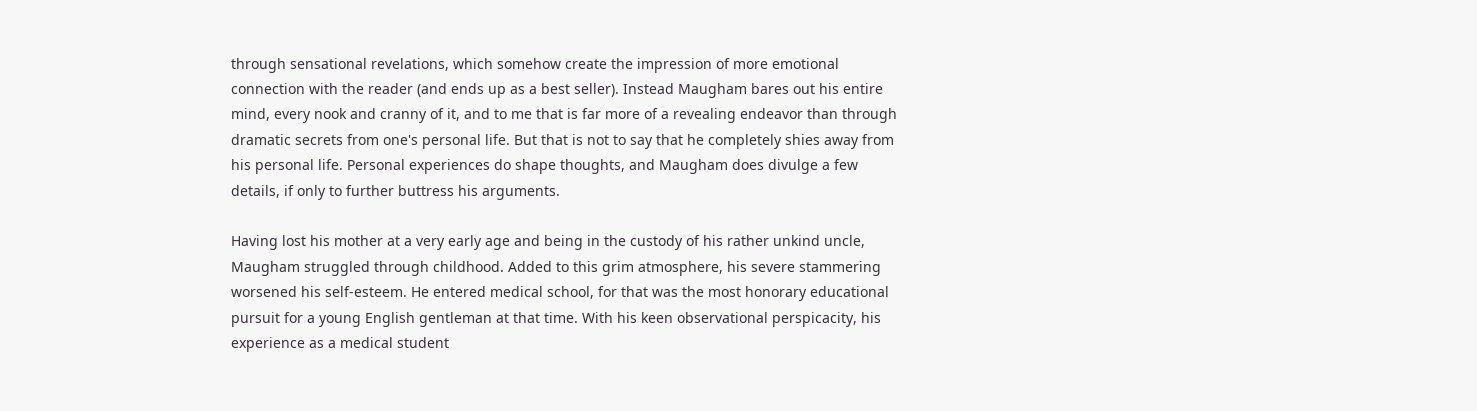through sensational revelations, which somehow create the impression of more emotional connection with the reader (and ends up as a best seller). Instead Maugham bares out his entire mind, every nook and cranny of it, and to me that is far more of a revealing endeavor than through dramatic secrets from one's personal life. But that is not to say that he completely shies away from his personal life. Personal experiences do shape thoughts, and Maugham does divulge a few details, if only to further buttress his arguments.

Having lost his mother at a very early age and being in the custody of his rather unkind uncle, Maugham struggled through childhood. Added to this grim atmosphere, his severe stammering worsened his self-esteem. He entered medical school, for that was the most honorary educational pursuit for a young English gentleman at that time. With his keen observational perspicacity, his experience as a medical student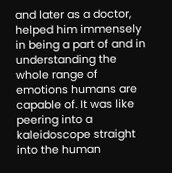and later as a doctor, helped him immensely in being a part of and in understanding the whole range of emotions humans are capable of. It was like peering into a kaleidoscope straight into the human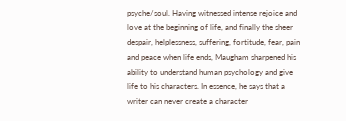psyche/soul. Having witnessed intense rejoice and love at the beginning of life, and finally the sheer despair, helplessness, suffering, fortitude, fear, pain and peace when life ends, Maugham sharpened his ability to understand human psychology and give life to his characters. In essence, he says that a writer can never create a character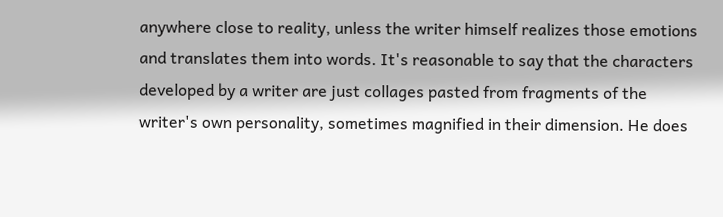anywhere close to reality, unless the writer himself realizes those emotions and translates them into words. It's reasonable to say that the characters developed by a writer are just collages pasted from fragments of the writer's own personality, sometimes magnified in their dimension. He does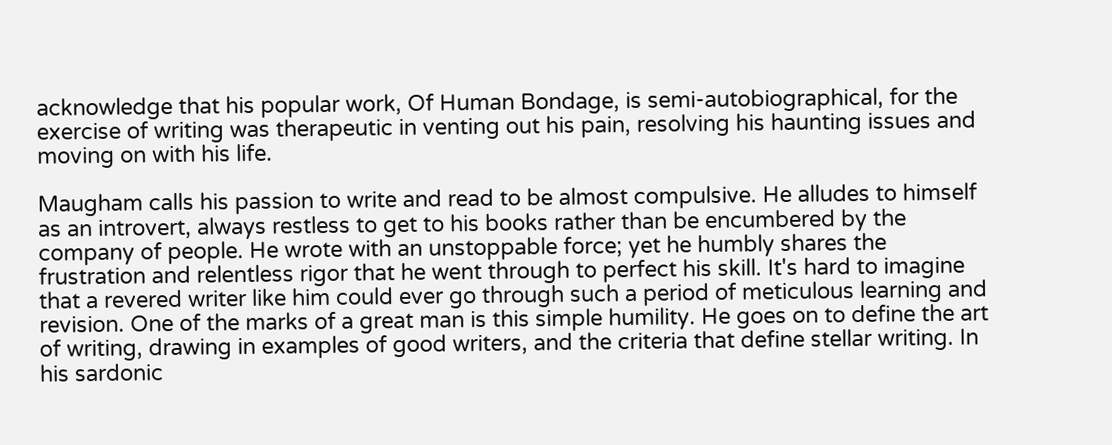acknowledge that his popular work, Of Human Bondage, is semi-autobiographical, for the exercise of writing was therapeutic in venting out his pain, resolving his haunting issues and moving on with his life.

Maugham calls his passion to write and read to be almost compulsive. He alludes to himself as an introvert, always restless to get to his books rather than be encumbered by the company of people. He wrote with an unstoppable force; yet he humbly shares the frustration and relentless rigor that he went through to perfect his skill. It's hard to imagine that a revered writer like him could ever go through such a period of meticulous learning and revision. One of the marks of a great man is this simple humility. He goes on to define the art of writing, drawing in examples of good writers, and the criteria that define stellar writing. In his sardonic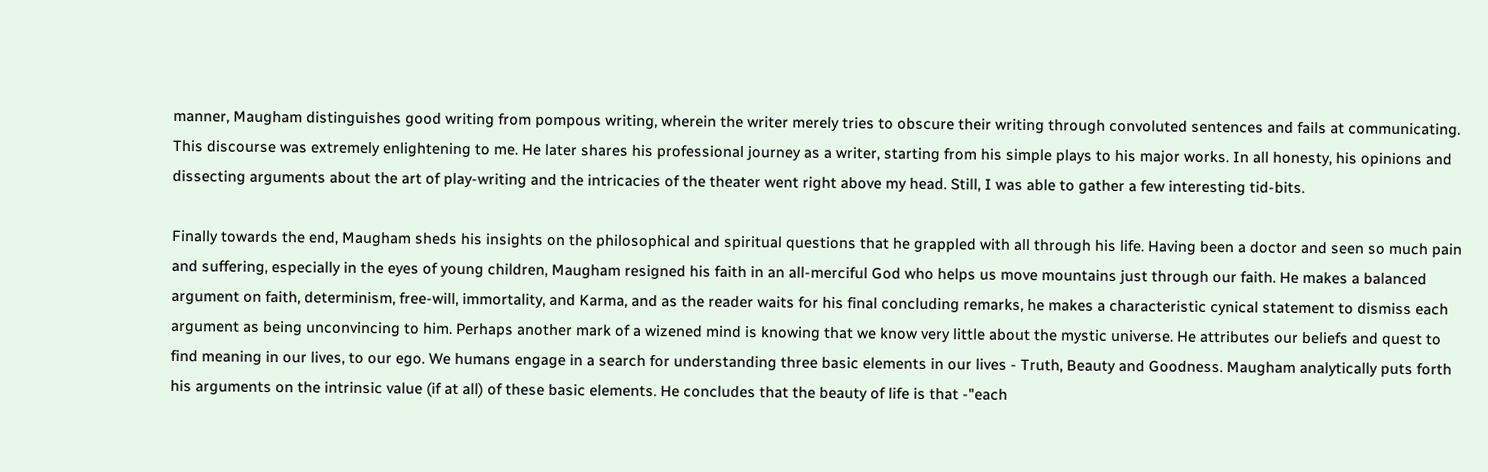manner, Maugham distinguishes good writing from pompous writing, wherein the writer merely tries to obscure their writing through convoluted sentences and fails at communicating. This discourse was extremely enlightening to me. He later shares his professional journey as a writer, starting from his simple plays to his major works. In all honesty, his opinions and dissecting arguments about the art of play-writing and the intricacies of the theater went right above my head. Still, I was able to gather a few interesting tid-bits.

Finally towards the end, Maugham sheds his insights on the philosophical and spiritual questions that he grappled with all through his life. Having been a doctor and seen so much pain and suffering, especially in the eyes of young children, Maugham resigned his faith in an all-merciful God who helps us move mountains just through our faith. He makes a balanced argument on faith, determinism, free-will, immortality, and Karma, and as the reader waits for his final concluding remarks, he makes a characteristic cynical statement to dismiss each argument as being unconvincing to him. Perhaps another mark of a wizened mind is knowing that we know very little about the mystic universe. He attributes our beliefs and quest to find meaning in our lives, to our ego. We humans engage in a search for understanding three basic elements in our lives - Truth, Beauty and Goodness. Maugham analytically puts forth his arguments on the intrinsic value (if at all) of these basic elements. He concludes that the beauty of life is that -"each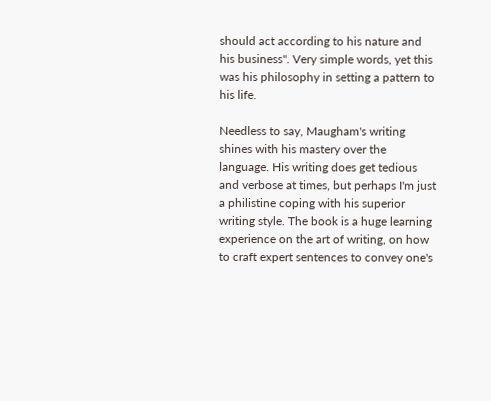should act according to his nature and his business". Very simple words, yet this was his philosophy in setting a pattern to his life.

Needless to say, Maugham's writing shines with his mastery over the language. His writing does get tedious and verbose at times, but perhaps I'm just a philistine coping with his superior writing style. The book is a huge learning experience on the art of writing, on how to craft expert sentences to convey one's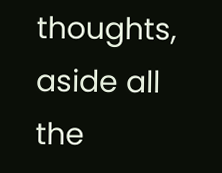thoughts, aside all the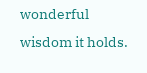wonderful wisdom it holds.